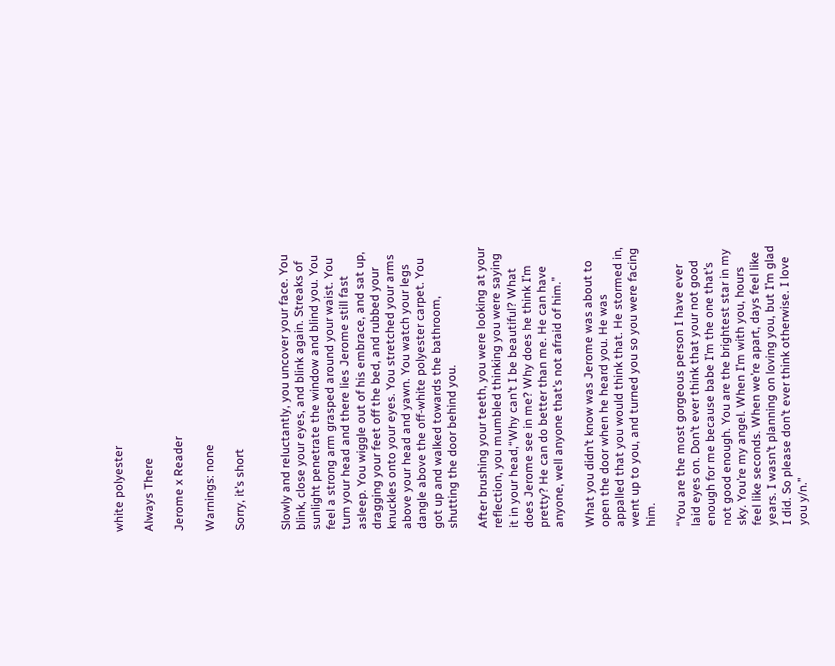white polyester

Always There

Jerome x Reader

Warnings: none

Sorry, it’s short


Slowly and reluctantly, you uncover your face. You blink, close your eyes, and blink again. Streaks of sunlight penetrate the window and blind you. You feel a strong arm grasped around your waist. You turn your head and there lies Jerome still fast asleep. You wiggle out of his embrace, and sat up, dragging your feet off the bed, and rubbed your knuckles onto your eyes. You stretched your arms above your head and yawn. You watch your legs dangle above the off-white polyester carpet. You got up and walked towards the bathroom, shutting the door behind you.

After brushing your teeth, you were looking at your reflection, you mumbled thinking you were saying it in your head,“Why can’t I be beautiful? What does Jerome see in me? Why does he think I’m pretty? He can do better than me. He can have anyone, well anyone that’s not afraid of him.”

What you didn’t know was Jerome was about to open the door when he heard you. He was appalled that you would think that. He stormed in, went up to you, and turned you so you were facing him.

“You are the most gorgeous person I have ever laid eyes on. Don’t ever think that your not good enough for me because babe I’m the one that’s not good enough. You are the brightest star in my sky. You’re my angel. When I’m with you, hours feel like seconds. When we’re apart, days feel like years. I wasn’t planning on loving you, but I’m glad I did. So please don’t ever think otherwise. I love you y/n.”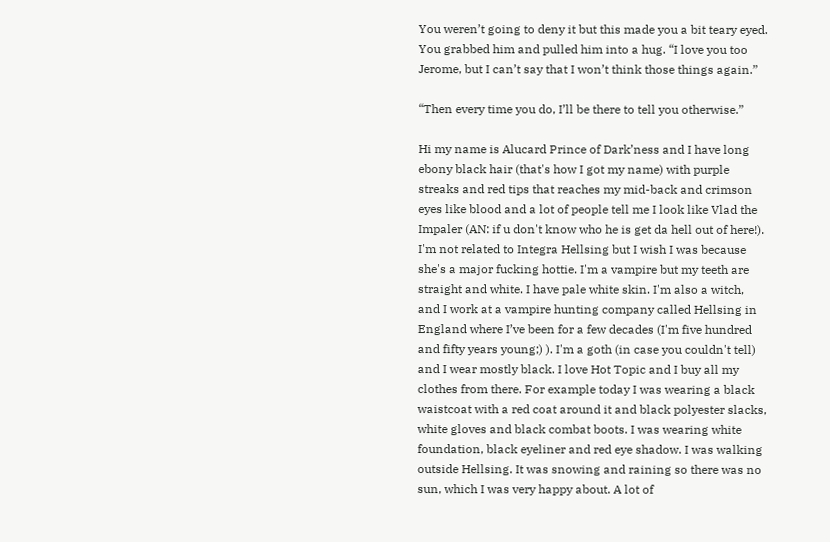You weren’t going to deny it but this made you a bit teary eyed. You grabbed him and pulled him into a hug. “I love you too Jerome, but I can’t say that I won’t think those things again.”

“Then every time you do, I’ll be there to tell you otherwise.”

Hi my name is Alucard Prince of Dark’ness and I have long ebony black hair (that's how I got my name) with purple streaks and red tips that reaches my mid-back and crimson eyes like blood and a lot of people tell me I look like Vlad the Impaler (AN: if u don't know who he is get da hell out of here!). I'm not related to Integra Hellsing but I wish I was because she's a major fucking hottie. I'm a vampire but my teeth are straight and white. I have pale white skin. I'm also a witch, and I work at a vampire hunting company called Hellsing in England where I’ve been for a few decades (I'm five hundred and fifty years young;) ). I'm a goth (in case you couldn't tell) and I wear mostly black. I love Hot Topic and I buy all my clothes from there. For example today I was wearing a black waistcoat with a red coat around it and black polyester slacks, white gloves and black combat boots. I was wearing white foundation, black eyeliner and red eye shadow. I was walking outside Hellsing. It was snowing and raining so there was no sun, which I was very happy about. A lot of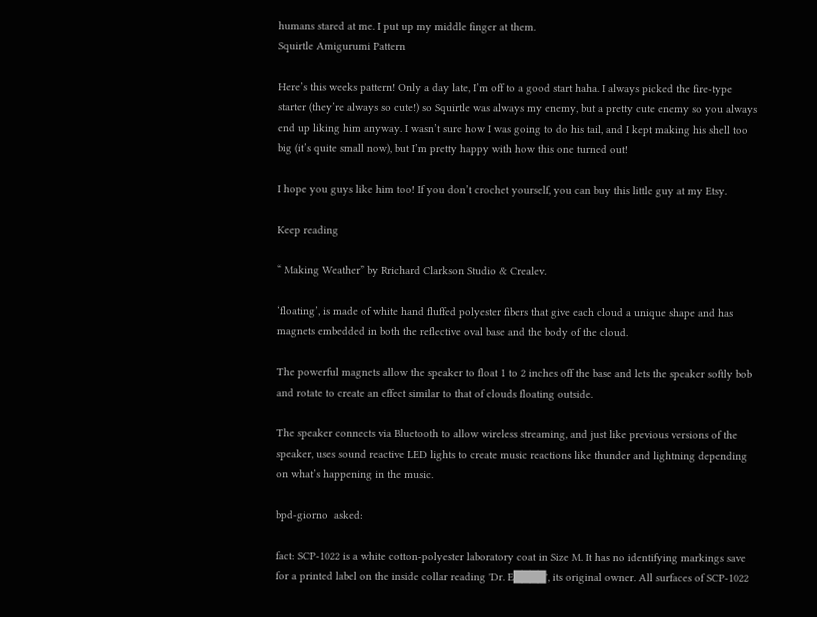humans stared at me. I put up my middle finger at them.
Squirtle Amigurumi Pattern

Here’s this weeks pattern! Only a day late, I’m off to a good start haha. I always picked the fire-type starter (they’re always so cute!) so Squirtle was always my enemy, but a pretty cute enemy so you always end up liking him anyway. I wasn’t sure how I was going to do his tail, and I kept making his shell too big (it’s quite small now), but I’m pretty happy with how this one turned out!

I hope you guys like him too! If you don’t crochet yourself, you can buy this little guy at my Etsy.

Keep reading

“ Making Weather” by Rrichard Clarkson Studio & Crealev.

‘floating’, is made of white hand fluffed polyester fibers that give each cloud a unique shape and has magnets embedded in both the reflective oval base and the body of the cloud.

The powerful magnets allow the speaker to float 1 to 2 inches off the base and lets the speaker softly bob and rotate to create an effect similar to that of clouds floating outside.

The speaker connects via Bluetooth to allow wireless streaming, and just like previous versions of the speaker, uses sound reactive LED lights to create music reactions like thunder and lightning depending on what’s happening in the music.

bpd-giorno  asked:

fact: SCP-1022 is a white cotton-polyester laboratory coat in Size M. It has no identifying markings save for a printed label on the inside collar reading 'Dr. E████', its original owner. All surfaces of SCP-1022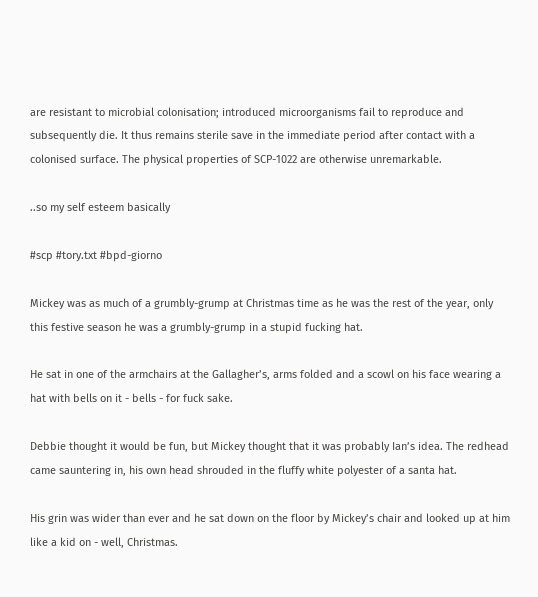are resistant to microbial colonisation; introduced microorganisms fail to reproduce and subsequently die. It thus remains sterile save in the immediate period after contact with a colonised surface. The physical properties of SCP-1022 are otherwise unremarkable.

..so my self esteem basically

#scp #tory.txt #bpd-giorno

Mickey was as much of a grumbly-grump at Christmas time as he was the rest of the year, only this festive season he was a grumbly-grump in a stupid fucking hat.

He sat in one of the armchairs at the Gallagher’s, arms folded and a scowl on his face wearing a hat with bells on it - bells - for fuck sake.

Debbie thought it would be fun, but Mickey thought that it was probably Ian’s idea. The redhead came sauntering in, his own head shrouded in the fluffy white polyester of a santa hat.

His grin was wider than ever and he sat down on the floor by Mickey’s chair and looked up at him like a kid on - well, Christmas.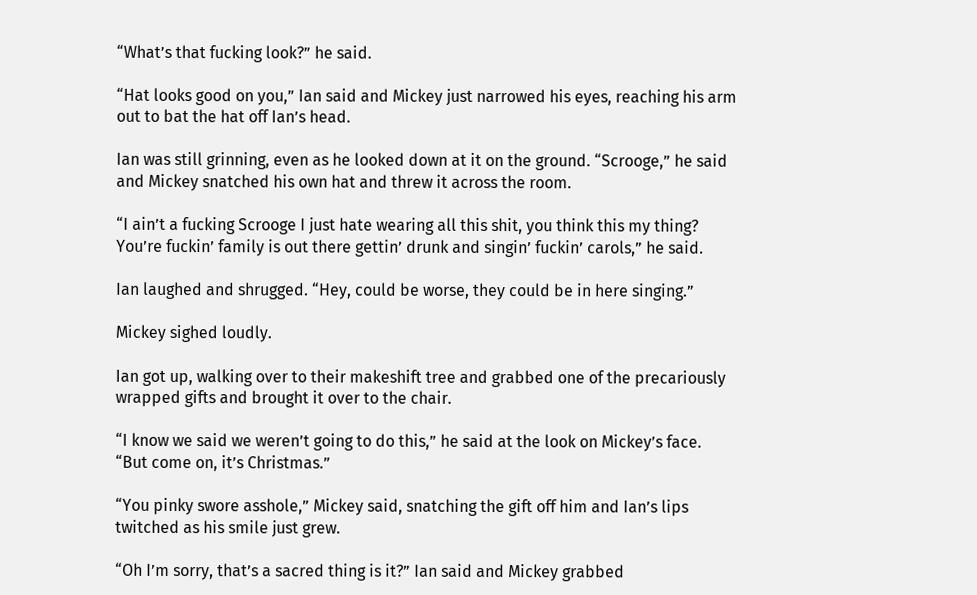“What’s that fucking look?” he said.

“Hat looks good on you,” Ian said and Mickey just narrowed his eyes, reaching his arm out to bat the hat off Ian’s head.

Ian was still grinning, even as he looked down at it on the ground. “Scrooge,” he said and Mickey snatched his own hat and threw it across the room.

“I ain’t a fucking Scrooge I just hate wearing all this shit, you think this my thing? You’re fuckin’ family is out there gettin’ drunk and singin’ fuckin’ carols,” he said.

Ian laughed and shrugged. “Hey, could be worse, they could be in here singing.”

Mickey sighed loudly.

Ian got up, walking over to their makeshift tree and grabbed one of the precariously wrapped gifts and brought it over to the chair.

“I know we said we weren’t going to do this,” he said at the look on Mickey’s face. “But come on, it’s Christmas.”

“You pinky swore asshole,” Mickey said, snatching the gift off him and Ian’s lips twitched as his smile just grew.

“Oh I’m sorry, that’s a sacred thing is it?” Ian said and Mickey grabbed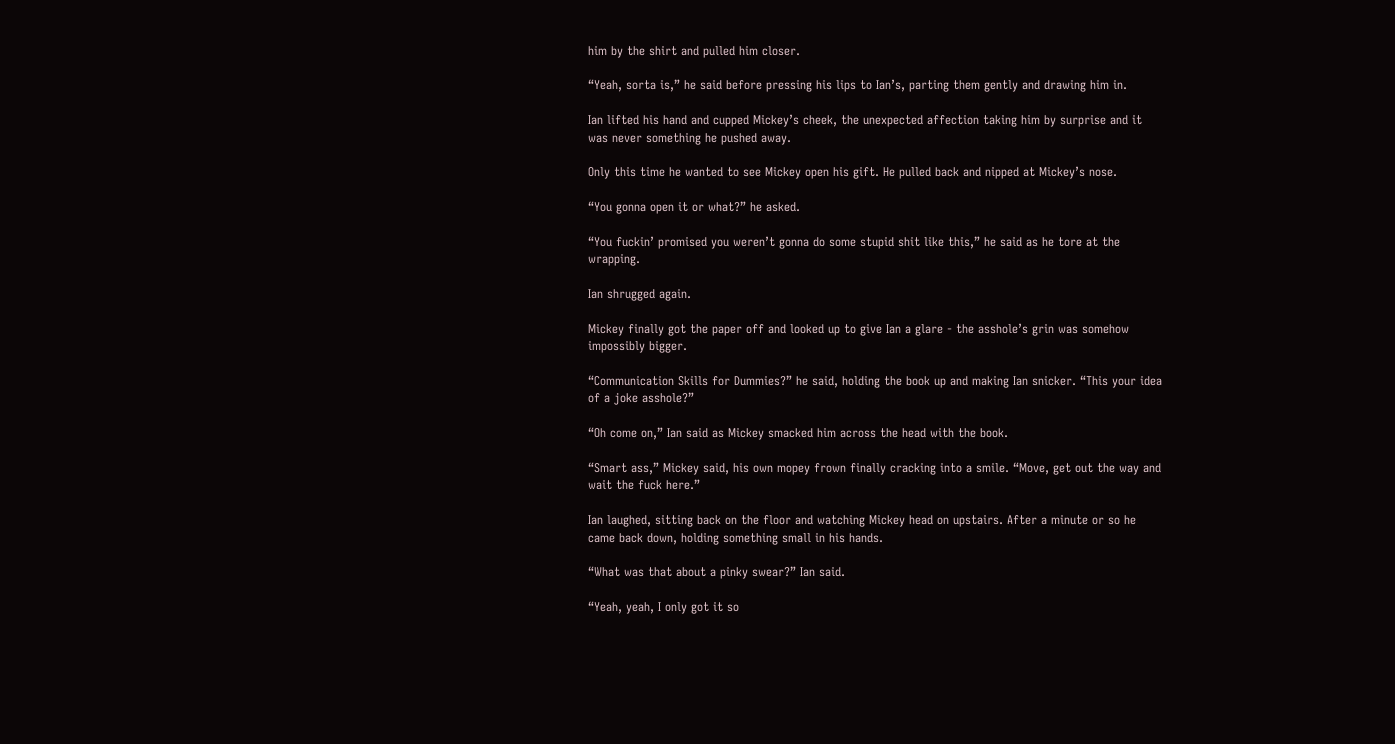him by the shirt and pulled him closer.

“Yeah, sorta is,” he said before pressing his lips to Ian’s, parting them gently and drawing him in.

Ian lifted his hand and cupped Mickey’s cheek, the unexpected affection taking him by surprise and it was never something he pushed away.

Only this time he wanted to see Mickey open his gift. He pulled back and nipped at Mickey’s nose.

“You gonna open it or what?” he asked.

“You fuckin’ promised you weren’t gonna do some stupid shit like this,” he said as he tore at the wrapping.

Ian shrugged again.

Mickey finally got the paper off and looked up to give Ian a glare - the asshole’s grin was somehow impossibly bigger.

“Communication Skills for Dummies?” he said, holding the book up and making Ian snicker. “This your idea of a joke asshole?”

“Oh come on,” Ian said as Mickey smacked him across the head with the book.

“Smart ass,” Mickey said, his own mopey frown finally cracking into a smile. “Move, get out the way and wait the fuck here.”

Ian laughed, sitting back on the floor and watching Mickey head on upstairs. After a minute or so he came back down, holding something small in his hands.

“What was that about a pinky swear?” Ian said.

“Yeah, yeah, I only got it so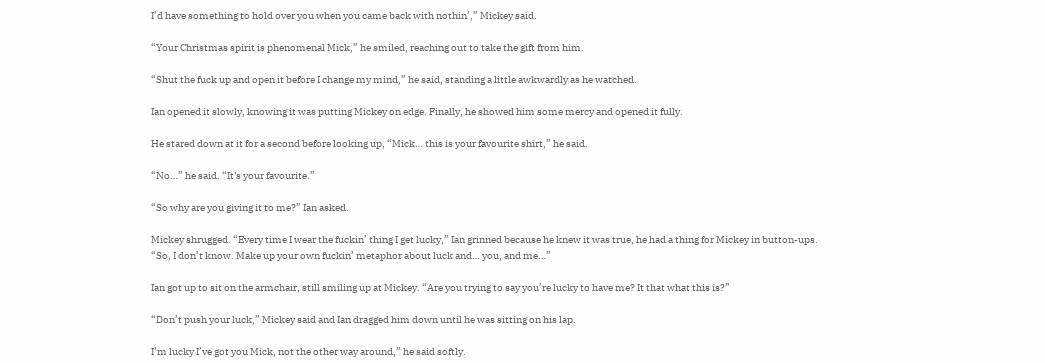I’d have something to hold over you when you came back with nothin’,” Mickey said.

“Your Christmas spirit is phenomenal Mick,” he smiled, reaching out to take the gift from him.

“Shut the fuck up and open it before I change my mind,” he said, standing a little awkwardly as he watched.

Ian opened it slowly, knowing it was putting Mickey on edge. Finally, he showed him some mercy and opened it fully.

He stared down at it for a second before looking up, “Mick… this is your favourite shirt,” he said.

“No…” he said. “It's your favourite.”

“So why are you giving it to me?” Ian asked.

Mickey shrugged. “Every time I wear the fuckin’ thing I get lucky,” Ian grinned because he knew it was true, he had a thing for Mickey in button-ups. “So, I don’t know. Make up your own fuckin’ metaphor about luck and… you, and me…”

Ian got up to sit on the armchair, still smiling up at Mickey. “Are you trying to say you’re lucky to have me? It that what this is?”

“Don’t push your luck,” Mickey said and Ian dragged him down until he was sitting on his lap.

I’m lucky I’ve got you Mick, not the other way around,” he said softly.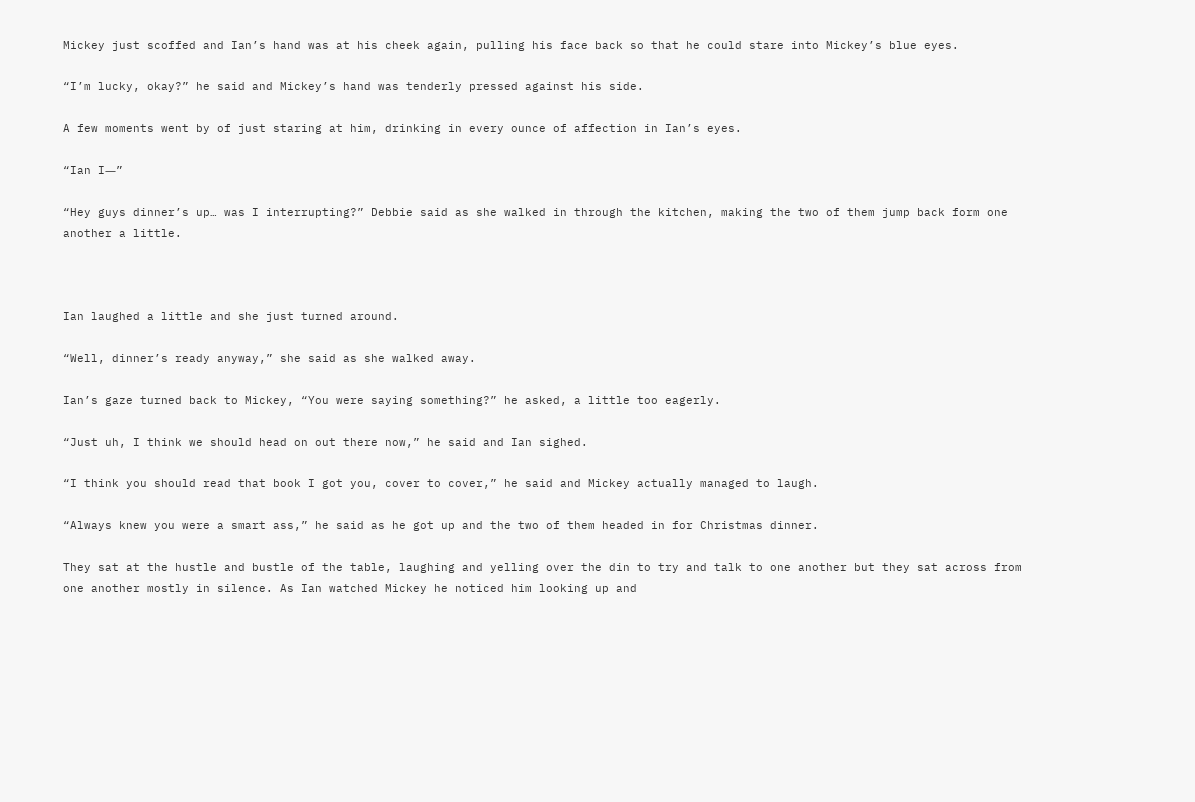Mickey just scoffed and Ian’s hand was at his cheek again, pulling his face back so that he could stare into Mickey’s blue eyes.

“I’m lucky, okay?” he said and Mickey’s hand was tenderly pressed against his side.

A few moments went by of just staring at him, drinking in every ounce of affection in Ian’s eyes.

“Ian I―”

“Hey guys dinner’s up… was I interrupting?” Debbie said as she walked in through the kitchen, making the two of them jump back form one another a little.



Ian laughed a little and she just turned around.

“Well, dinner’s ready anyway,” she said as she walked away.

Ian’s gaze turned back to Mickey, “You were saying something?” he asked, a little too eagerly.

“Just uh, I think we should head on out there now,” he said and Ian sighed.

“I think you should read that book I got you, cover to cover,” he said and Mickey actually managed to laugh.

“Always knew you were a smart ass,” he said as he got up and the two of them headed in for Christmas dinner.

They sat at the hustle and bustle of the table, laughing and yelling over the din to try and talk to one another but they sat across from one another mostly in silence. As Ian watched Mickey he noticed him looking up and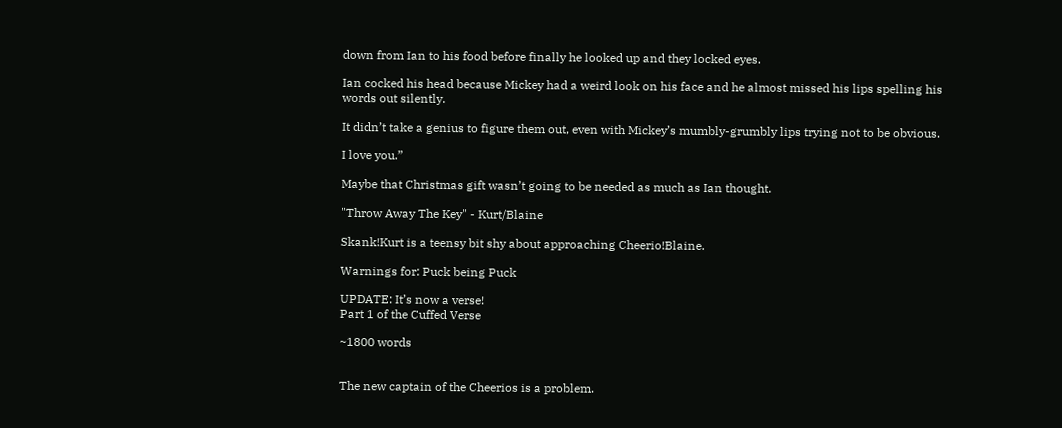down from Ian to his food before finally he looked up and they locked eyes.

Ian cocked his head because Mickey had a weird look on his face and he almost missed his lips spelling his words out silently.

It didn’t take a genius to figure them out, even with Mickey’s mumbly-grumbly lips trying not to be obvious.

I love you.”

Maybe that Christmas gift wasn’t going to be needed as much as Ian thought.

"Throw Away The Key" - Kurt/Blaine

Skank!Kurt is a teensy bit shy about approaching Cheerio!Blaine.

Warnings for: Puck being Puck

UPDATE: It’s now a verse!
Part 1 of the Cuffed Verse

~1800 words


The new captain of the Cheerios is a problem.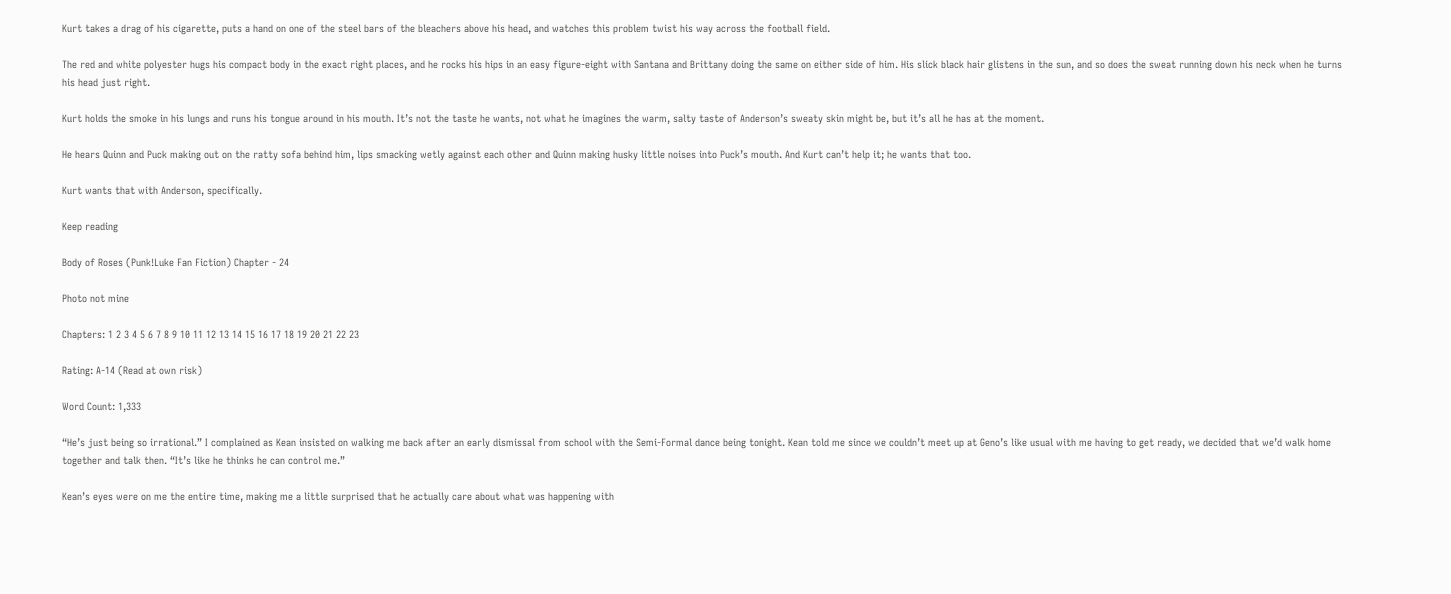Kurt takes a drag of his cigarette, puts a hand on one of the steel bars of the bleachers above his head, and watches this problem twist his way across the football field.

The red and white polyester hugs his compact body in the exact right places, and he rocks his hips in an easy figure-eight with Santana and Brittany doing the same on either side of him. His slick black hair glistens in the sun, and so does the sweat running down his neck when he turns his head just right.

Kurt holds the smoke in his lungs and runs his tongue around in his mouth. It’s not the taste he wants, not what he imagines the warm, salty taste of Anderson’s sweaty skin might be, but it’s all he has at the moment.

He hears Quinn and Puck making out on the ratty sofa behind him, lips smacking wetly against each other and Quinn making husky little noises into Puck’s mouth. And Kurt can’t help it; he wants that too.

Kurt wants that with Anderson, specifically.

Keep reading

Body of Roses (Punk!Luke Fan Fiction) Chapter - 24

Photo not mine

Chapters: 1 2 3 4 5 6 7 8 9 10 11 12 13 14 15 16 17 18 19 20 21 22 23

Rating: A-14 (Read at own risk)

Word Count: 1,333

“He’s just being so irrational.” I complained as Kean insisted on walking me back after an early dismissal from school with the Semi-Formal dance being tonight. Kean told me since we couldn’t meet up at Geno’s like usual with me having to get ready, we decided that we’d walk home together and talk then. “It’s like he thinks he can control me.”

Kean’s eyes were on me the entire time, making me a little surprised that he actually care about what was happening with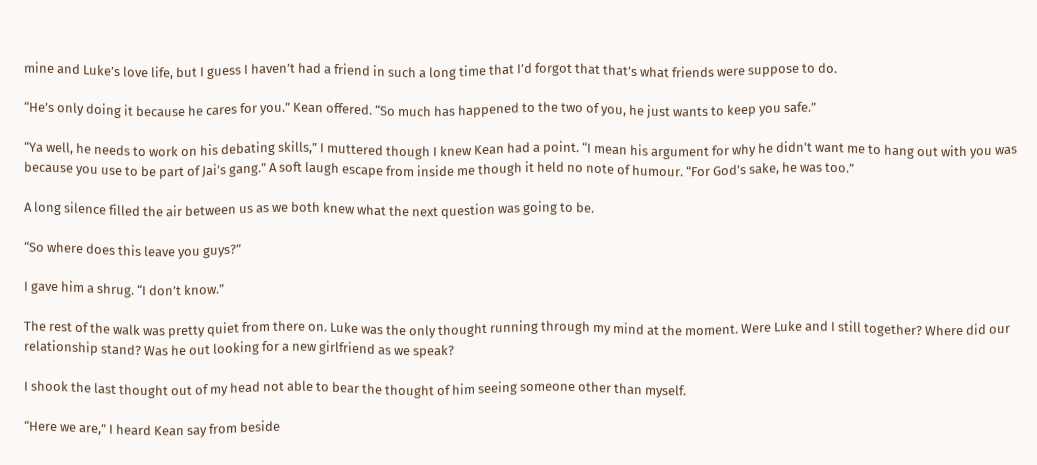mine and Luke’s love life, but I guess I haven’t had a friend in such a long time that I’d forgot that that’s what friends were suppose to do.

“He’s only doing it because he cares for you.” Kean offered. “So much has happened to the two of you, he just wants to keep you safe.”

“Ya well, he needs to work on his debating skills,” I muttered though I knew Kean had a point. “I mean his argument for why he didn’t want me to hang out with you was because you use to be part of Jai’s gang.” A soft laugh escape from inside me though it held no note of humour. “For God’s sake, he was too.”

A long silence filled the air between us as we both knew what the next question was going to be.

“So where does this leave you guys?”

I gave him a shrug. “I don’t know.”

The rest of the walk was pretty quiet from there on. Luke was the only thought running through my mind at the moment. Were Luke and I still together? Where did our relationship stand? Was he out looking for a new girlfriend as we speak?

I shook the last thought out of my head not able to bear the thought of him seeing someone other than myself.

“Here we are,” I heard Kean say from beside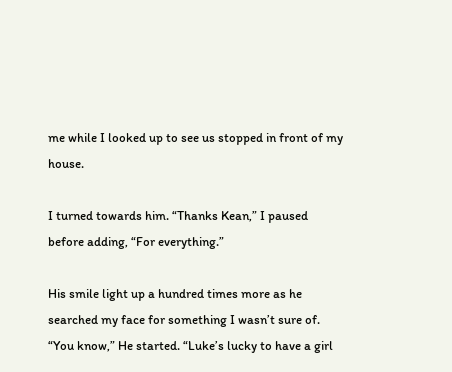me while I looked up to see us stopped in front of my house.

I turned towards him. “Thanks Kean,” I paused before adding, “For everything.”

His smile light up a hundred times more as he searched my face for something I wasn’t sure of. “You know,” He started. “Luke’s lucky to have a girl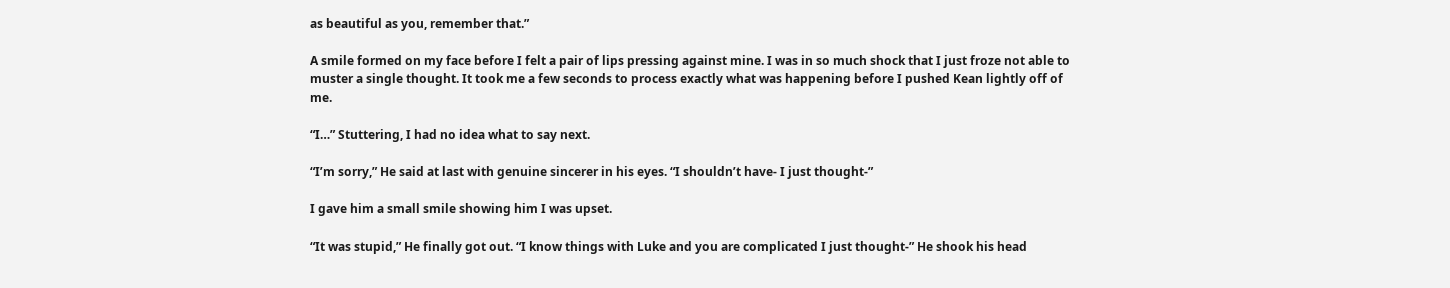as beautiful as you, remember that.”

A smile formed on my face before I felt a pair of lips pressing against mine. I was in so much shock that I just froze not able to muster a single thought. It took me a few seconds to process exactly what was happening before I pushed Kean lightly off of me.

“I…” Stuttering, I had no idea what to say next.

“I’m sorry,” He said at last with genuine sincerer in his eyes. “I shouldn’t have- I just thought-”

I gave him a small smile showing him I was upset.

“It was stupid,” He finally got out. “I know things with Luke and you are complicated I just thought-” He shook his head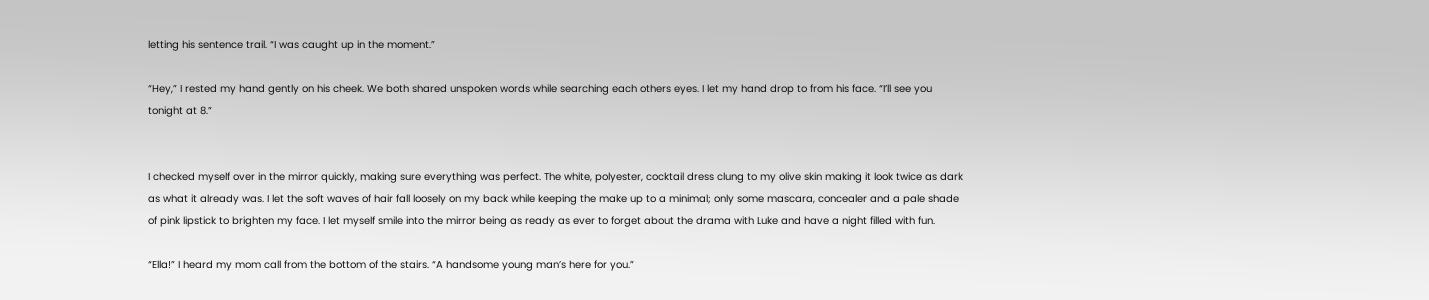letting his sentence trail. “I was caught up in the moment.”

“Hey,” I rested my hand gently on his cheek. We both shared unspoken words while searching each others eyes. I let my hand drop to from his face. “I’ll see you tonight at 8.”


I checked myself over in the mirror quickly, making sure everything was perfect. The white, polyester, cocktail dress clung to my olive skin making it look twice as dark as what it already was. I let the soft waves of hair fall loosely on my back while keeping the make up to a minimal; only some mascara, concealer and a pale shade of pink lipstick to brighten my face. I let myself smile into the mirror being as ready as ever to forget about the drama with Luke and have a night filled with fun.

“Ella!” I heard my mom call from the bottom of the stairs. “A handsome young man’s here for you.”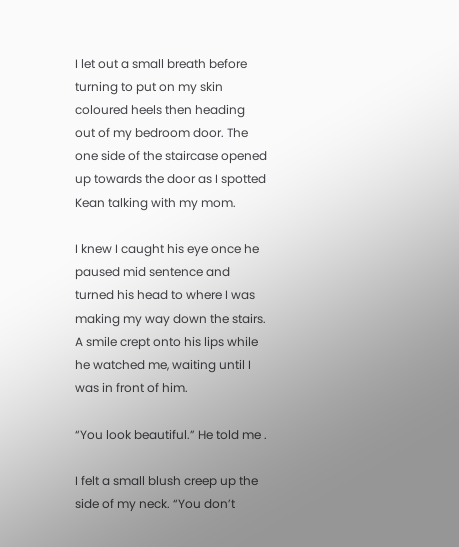I let out a small breath before turning to put on my skin coloured heels then heading out of my bedroom door. The one side of the staircase opened up towards the door as I spotted Kean talking with my mom.

I knew I caught his eye once he paused mid sentence and turned his head to where I was making my way down the stairs. A smile crept onto his lips while he watched me, waiting until I was in front of him.

“You look beautiful.” He told me .

I felt a small blush creep up the side of my neck. “You don’t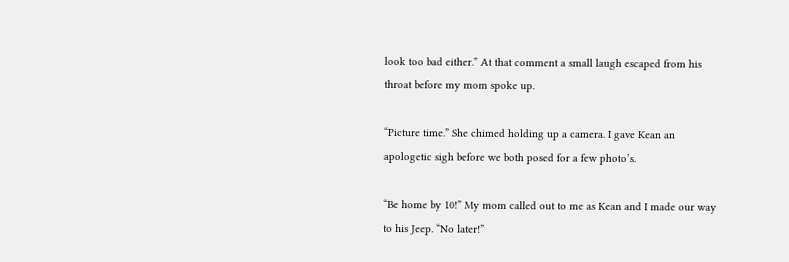look too bad either.” At that comment a small laugh escaped from his throat before my mom spoke up.

“Picture time.” She chimed holding up a camera. I gave Kean an apologetic sigh before we both posed for a few photo’s.

“Be home by 10!” My mom called out to me as Kean and I made our way to his Jeep. “No later!”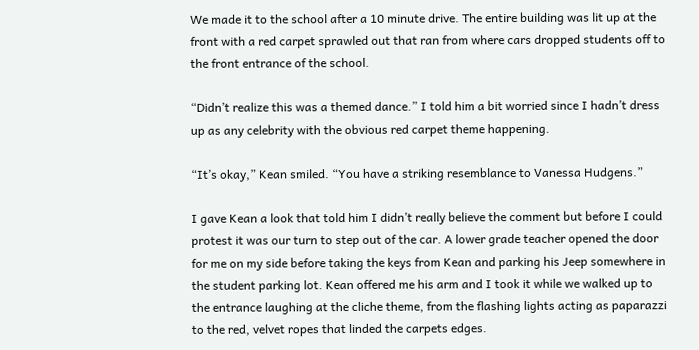We made it to the school after a 10 minute drive. The entire building was lit up at the front with a red carpet sprawled out that ran from where cars dropped students off to the front entrance of the school.

“Didn’t realize this was a themed dance.” I told him a bit worried since I hadn’t dress up as any celebrity with the obvious red carpet theme happening.

“It’s okay,” Kean smiled. “You have a striking resemblance to Vanessa Hudgens.”

I gave Kean a look that told him I didn’t really believe the comment but before I could protest it was our turn to step out of the car. A lower grade teacher opened the door for me on my side before taking the keys from Kean and parking his Jeep somewhere in the student parking lot. Kean offered me his arm and I took it while we walked up to the entrance laughing at the cliche theme, from the flashing lights acting as paparazzi to the red, velvet ropes that linded the carpets edges.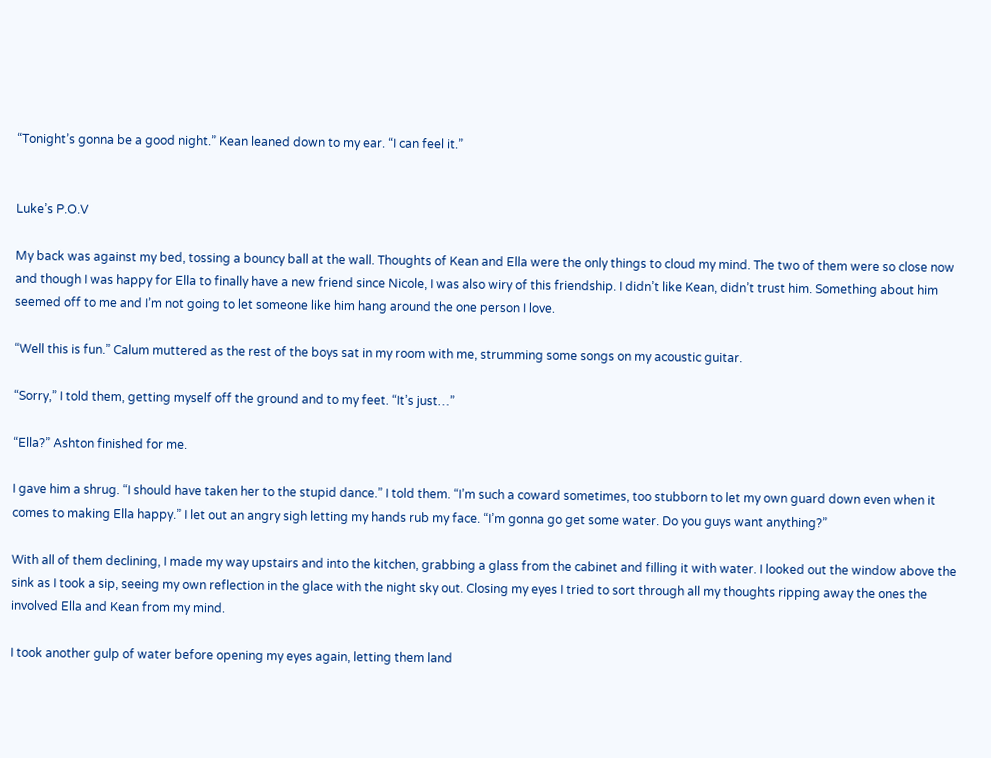“Tonight’s gonna be a good night.” Kean leaned down to my ear. “I can feel it.”


Luke’s P.O.V

My back was against my bed, tossing a bouncy ball at the wall. Thoughts of Kean and Ella were the only things to cloud my mind. The two of them were so close now and though I was happy for Ella to finally have a new friend since Nicole, I was also wiry of this friendship. I didn’t like Kean, didn’t trust him. Something about him seemed off to me and I’m not going to let someone like him hang around the one person I love.

“Well this is fun.” Calum muttered as the rest of the boys sat in my room with me, strumming some songs on my acoustic guitar.

“Sorry,” I told them, getting myself off the ground and to my feet. “It’s just…”

“Ella?” Ashton finished for me.

I gave him a shrug. “I should have taken her to the stupid dance.” I told them. “I’m such a coward sometimes, too stubborn to let my own guard down even when it comes to making Ella happy.” I let out an angry sigh letting my hands rub my face. “I’m gonna go get some water. Do you guys want anything?”

With all of them declining, I made my way upstairs and into the kitchen, grabbing a glass from the cabinet and filling it with water. I looked out the window above the sink as I took a sip, seeing my own reflection in the glace with the night sky out. Closing my eyes I tried to sort through all my thoughts ripping away the ones the involved Ella and Kean from my mind.

I took another gulp of water before opening my eyes again, letting them land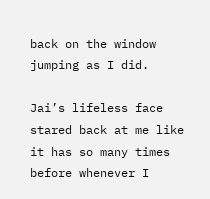back on the window jumping as I did.

Jai’s lifeless face stared back at me like it has so many times before whenever I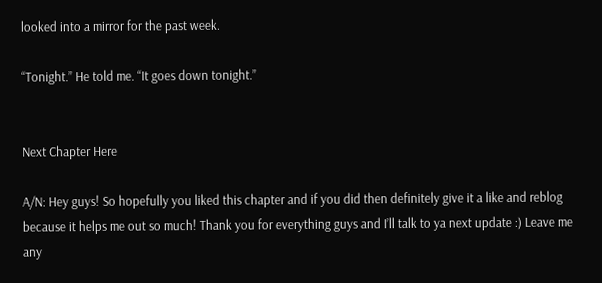looked into a mirror for the past week.

“Tonight.” He told me. “It goes down tonight.”


Next Chapter Here

A/N: Hey guys! So hopefully you liked this chapter and if you did then definitely give it a like and reblog because it helps me out so much! Thank you for everything guys and I’ll talk to ya next update :) Leave me any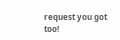request you got too!